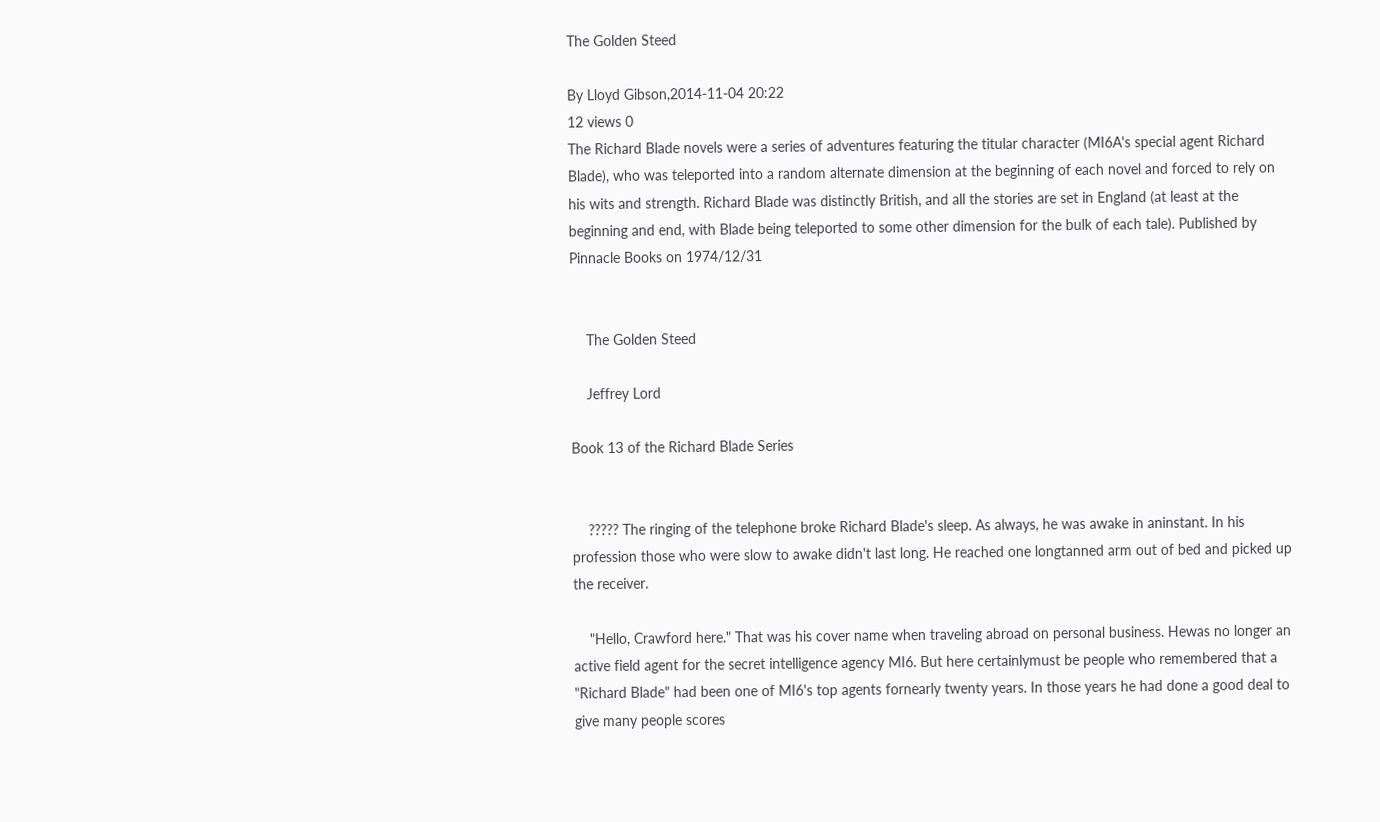The Golden Steed

By Lloyd Gibson,2014-11-04 20:22
12 views 0
The Richard Blade novels were a series of adventures featuring the titular character (MI6A's special agent Richard Blade), who was teleported into a random alternate dimension at the beginning of each novel and forced to rely on his wits and strength. Richard Blade was distinctly British, and all the stories are set in England (at least at the beginning and end, with Blade being teleported to some other dimension for the bulk of each tale). Published by Pinnacle Books on 1974/12/31


    The Golden Steed

    Jeffrey Lord

Book 13 of the Richard Blade Series


    ????? The ringing of the telephone broke Richard Blade's sleep. As always, he was awake in aninstant. In his profession those who were slow to awake didn't last long. He reached one longtanned arm out of bed and picked up the receiver.

    "Hello, Crawford here." That was his cover name when traveling abroad on personal business. Hewas no longer an active field agent for the secret intelligence agency MI6. But here certainlymust be people who remembered that a "Richard Blade" had been one of MI6's top agents fornearly twenty years. In those years he had done a good deal to give many people scores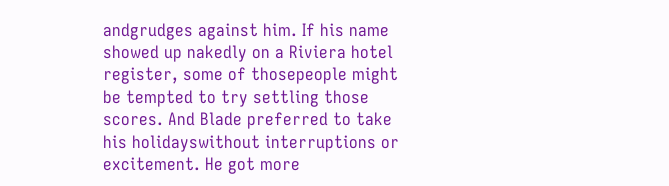andgrudges against him. If his name showed up nakedly on a Riviera hotel register, some of thosepeople might be tempted to try settling those scores. And Blade preferred to take his holidayswithout interruptions or excitement. He got more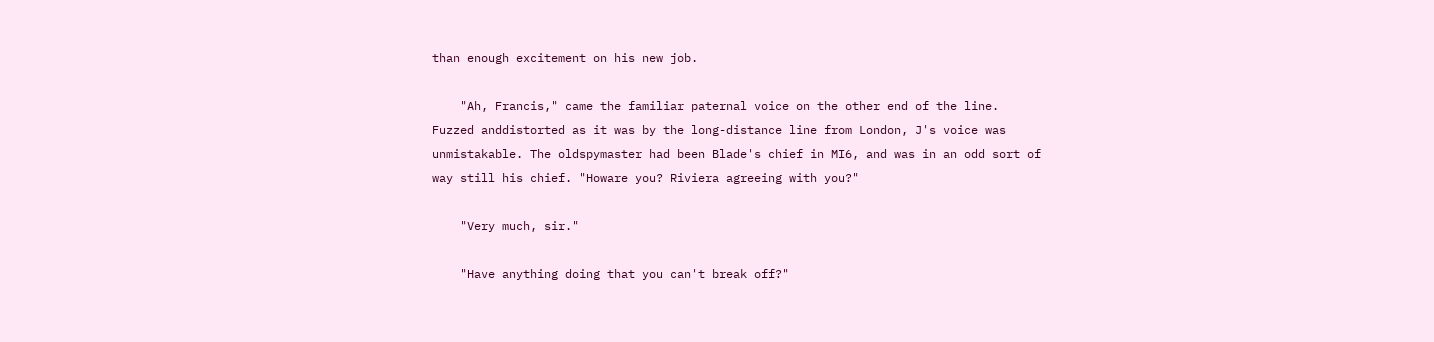than enough excitement on his new job.

    "Ah, Francis," came the familiar paternal voice on the other end of the line. Fuzzed anddistorted as it was by the long-distance line from London, J's voice was unmistakable. The oldspymaster had been Blade's chief in MI6, and was in an odd sort of way still his chief. "Howare you? Riviera agreeing with you?"

    "Very much, sir."

    "Have anything doing that you can't break off?"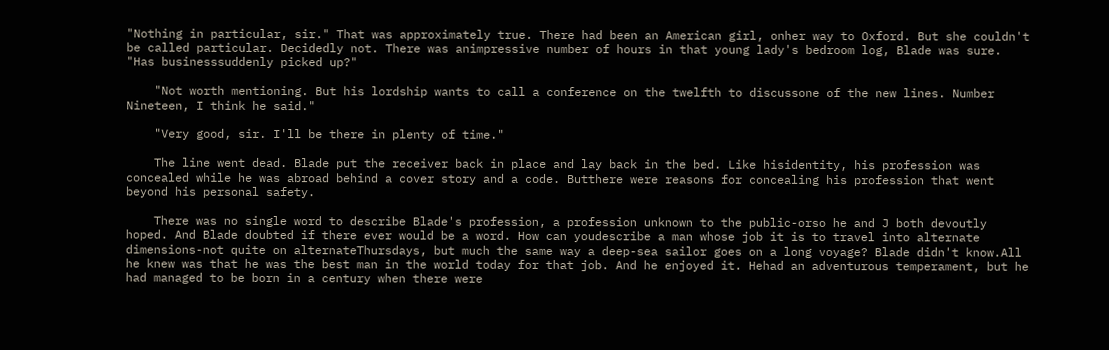"Nothing in particular, sir." That was approximately true. There had been an American girl, onher way to Oxford. But she couldn't be called particular. Decidedly not. There was animpressive number of hours in that young lady's bedroom log, Blade was sure. "Has businesssuddenly picked up?"

    "Not worth mentioning. But his lordship wants to call a conference on the twelfth to discussone of the new lines. Number Nineteen, I think he said."

    "Very good, sir. I'll be there in plenty of time."

    The line went dead. Blade put the receiver back in place and lay back in the bed. Like hisidentity, his profession was concealed while he was abroad behind a cover story and a code. Butthere were reasons for concealing his profession that went beyond his personal safety.

    There was no single word to describe Blade's profession, a profession unknown to the public-orso he and J both devoutly hoped. And Blade doubted if there ever would be a word. How can youdescribe a man whose job it is to travel into alternate dimensions-not quite on alternateThursdays, but much the same way a deep-sea sailor goes on a long voyage? Blade didn't know.All he knew was that he was the best man in the world today for that job. And he enjoyed it. Hehad an adventurous temperament, but he had managed to be born in a century when there were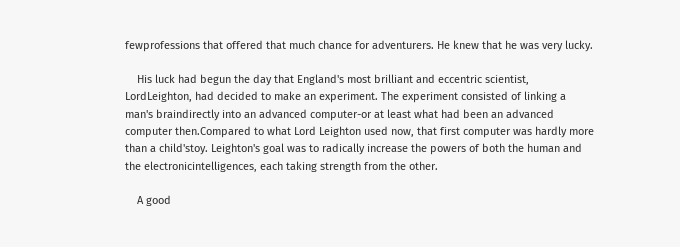fewprofessions that offered that much chance for adventurers. He knew that he was very lucky.

    His luck had begun the day that England's most brilliant and eccentric scientist, LordLeighton, had decided to make an experiment. The experiment consisted of linking a man's braindirectly into an advanced computer-or at least what had been an advanced computer then.Compared to what Lord Leighton used now, that first computer was hardly more than a child'stoy. Leighton's goal was to radically increase the powers of both the human and the electronicintelligences, each taking strength from the other.

    A good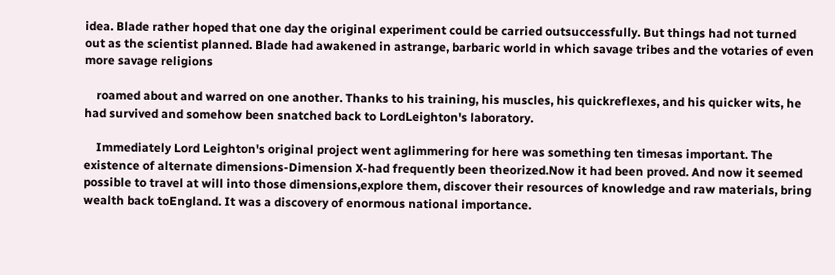idea. Blade rather hoped that one day the original experiment could be carried outsuccessfully. But things had not turned out as the scientist planned. Blade had awakened in astrange, barbaric world in which savage tribes and the votaries of even more savage religions

    roamed about and warred on one another. Thanks to his training, his muscles, his quickreflexes, and his quicker wits, he had survived and somehow been snatched back to LordLeighton's laboratory.

    Immediately Lord Leighton's original project went aglimmering for here was something ten timesas important. The existence of alternate dimensions-Dimension X-had frequently been theorized.Now it had been proved. And now it seemed possible to travel at will into those dimensions,explore them, discover their resources of knowledge and raw materials, bring wealth back toEngland. It was a discovery of enormous national importance.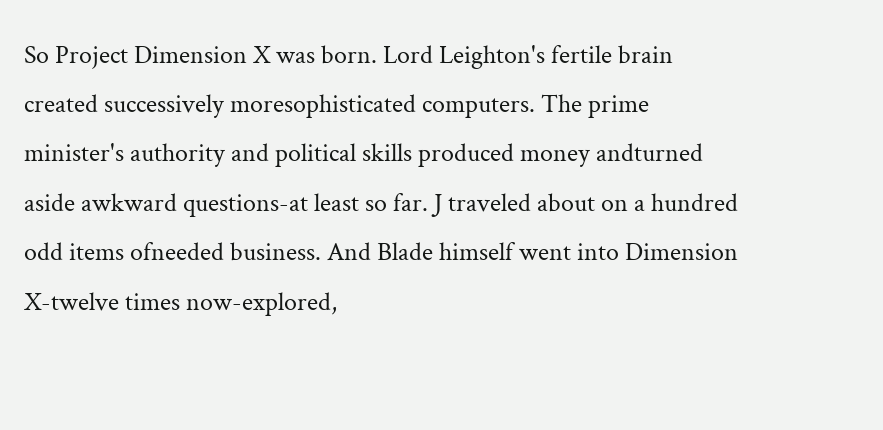So Project Dimension X was born. Lord Leighton's fertile brain created successively moresophisticated computers. The prime minister's authority and political skills produced money andturned aside awkward questions-at least so far. J traveled about on a hundred odd items ofneeded business. And Blade himself went into Dimension X-twelve times now-explored,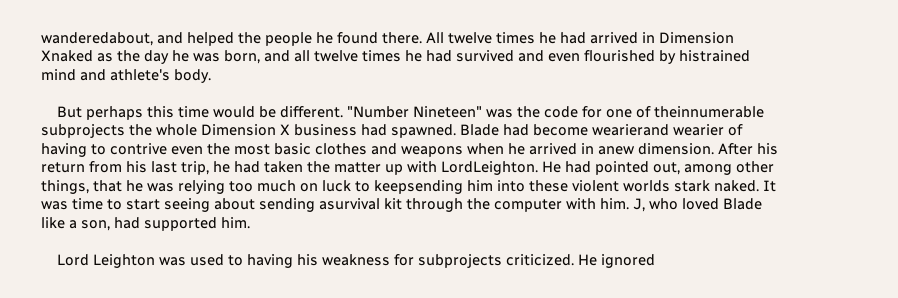wanderedabout, and helped the people he found there. All twelve times he had arrived in Dimension Xnaked as the day he was born, and all twelve times he had survived and even flourished by histrained mind and athlete's body.

    But perhaps this time would be different. "Number Nineteen" was the code for one of theinnumerable subprojects the whole Dimension X business had spawned. Blade had become wearierand wearier of having to contrive even the most basic clothes and weapons when he arrived in anew dimension. After his return from his last trip, he had taken the matter up with LordLeighton. He had pointed out, among other things, that he was relying too much on luck to keepsending him into these violent worlds stark naked. It was time to start seeing about sending asurvival kit through the computer with him. J, who loved Blade like a son, had supported him.

    Lord Leighton was used to having his weakness for subprojects criticized. He ignored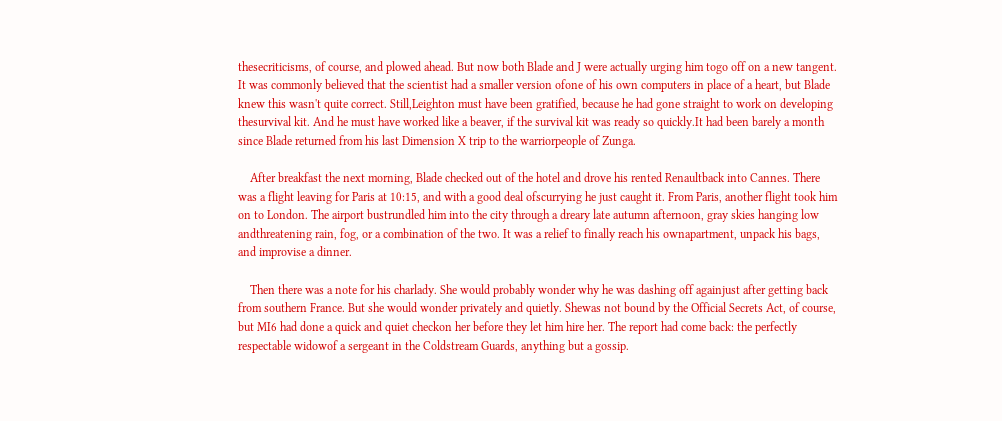thesecriticisms, of course, and plowed ahead. But now both Blade and J were actually urging him togo off on a new tangent. It was commonly believed that the scientist had a smaller version ofone of his own computers in place of a heart, but Blade knew this wasn't quite correct. Still,Leighton must have been gratified, because he had gone straight to work on developing thesurvival kit. And he must have worked like a beaver, if the survival kit was ready so quickly.It had been barely a month since Blade returned from his last Dimension X trip to the warriorpeople of Zunga.

    After breakfast the next morning, Blade checked out of the hotel and drove his rented Renaultback into Cannes. There was a flight leaving for Paris at 10:15, and with a good deal ofscurrying he just caught it. From Paris, another flight took him on to London. The airport bustrundled him into the city through a dreary late autumn afternoon, gray skies hanging low andthreatening rain, fog, or a combination of the two. It was a relief to finally reach his ownapartment, unpack his bags, and improvise a dinner.

    Then there was a note for his charlady. She would probably wonder why he was dashing off againjust after getting back from southern France. But she would wonder privately and quietly. Shewas not bound by the Official Secrets Act, of course, but MI6 had done a quick and quiet checkon her before they let him hire her. The report had come back: the perfectly respectable widowof a sergeant in the Coldstream Guards, anything but a gossip.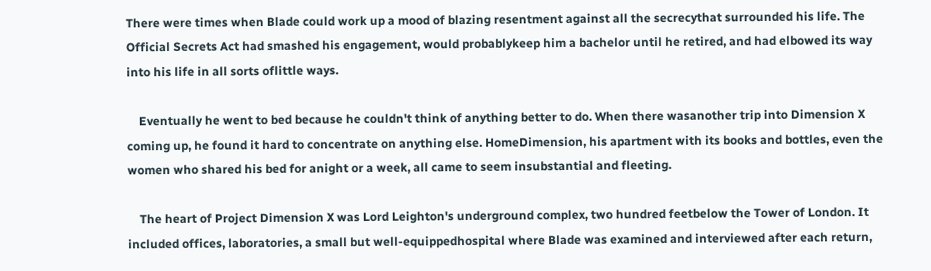There were times when Blade could work up a mood of blazing resentment against all the secrecythat surrounded his life. The Official Secrets Act had smashed his engagement, would probablykeep him a bachelor until he retired, and had elbowed its way into his life in all sorts oflittle ways.

    Eventually he went to bed because he couldn't think of anything better to do. When there wasanother trip into Dimension X coming up, he found it hard to concentrate on anything else. HomeDimension, his apartment with its books and bottles, even the women who shared his bed for anight or a week, all came to seem insubstantial and fleeting.

    The heart of Project Dimension X was Lord Leighton's underground complex, two hundred feetbelow the Tower of London. It included offices, laboratories, a small but well-equippedhospital where Blade was examined and interviewed after each return,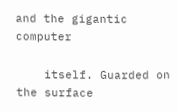and the gigantic computer

    itself. Guarded on the surface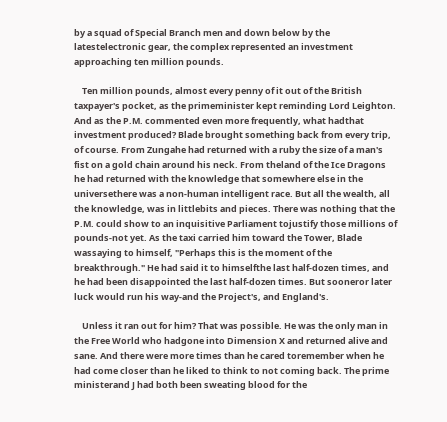by a squad of Special Branch men and down below by the latestelectronic gear, the complex represented an investment approaching ten million pounds.

    Ten million pounds, almost every penny of it out of the British taxpayer's pocket, as the primeminister kept reminding Lord Leighton. And as the P.M. commented even more frequently, what hadthat investment produced? Blade brought something back from every trip, of course. From Zungahe had returned with a ruby the size of a man's fist on a gold chain around his neck. From theland of the Ice Dragons he had returned with the knowledge that somewhere else in the universethere was a non-human intelligent race. But all the wealth, all the knowledge, was in littlebits and pieces. There was nothing that the P.M. could show to an inquisitive Parliament tojustify those millions of pounds-not yet. As the taxi carried him toward the Tower, Blade wassaying to himself, "Perhaps this is the moment of the breakthrough." He had said it to himselfthe last half-dozen times, and he had been disappointed the last half-dozen times. But sooneror later luck would run his way-and the Project's, and England's.

    Unless it ran out for him? That was possible. He was the only man in the Free World who hadgone into Dimension X and returned alive and sane. And there were more times than he cared toremember when he had come closer than he liked to think to not coming back. The prime ministerand J had both been sweating blood for the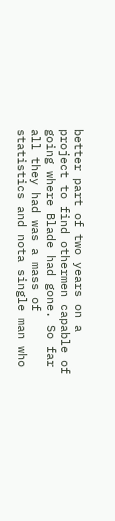better part of two years on a project to find othermen capable of going where Blade had gone. So far all they had was a mass of statistics and nota single man who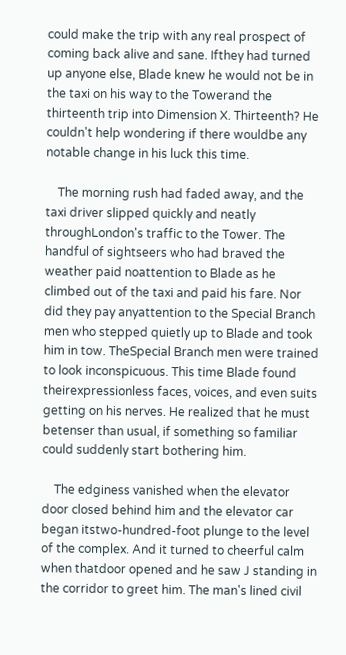could make the trip with any real prospect of coming back alive and sane. Ifthey had turned up anyone else, Blade knew he would not be in the taxi on his way to the Towerand the thirteenth trip into Dimension X. Thirteenth? He couldn't help wondering if there wouldbe any notable change in his luck this time.

    The morning rush had faded away, and the taxi driver slipped quickly and neatly throughLondon's traffic to the Tower. The handful of sightseers who had braved the weather paid noattention to Blade as he climbed out of the taxi and paid his fare. Nor did they pay anyattention to the Special Branch men who stepped quietly up to Blade and took him in tow. TheSpecial Branch men were trained to look inconspicuous. This time Blade found theirexpressionless faces, voices, and even suits getting on his nerves. He realized that he must betenser than usual, if something so familiar could suddenly start bothering him.

    The edginess vanished when the elevator door closed behind him and the elevator car began itstwo-hundred-foot plunge to the level of the complex. And it turned to cheerful calm when thatdoor opened and he saw J standing in the corridor to greet him. The man's lined civil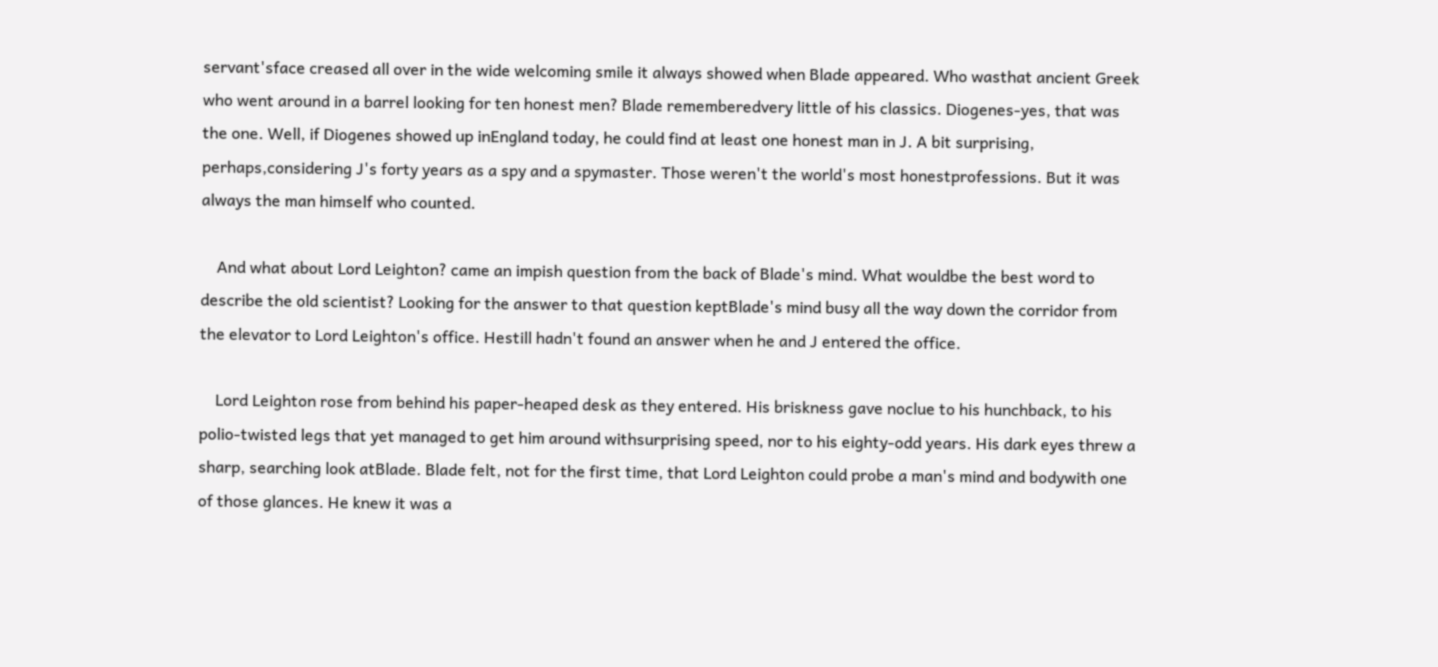servant'sface creased all over in the wide welcoming smile it always showed when Blade appeared. Who wasthat ancient Greek who went around in a barrel looking for ten honest men? Blade rememberedvery little of his classics. Diogenes-yes, that was the one. Well, if Diogenes showed up inEngland today, he could find at least one honest man in J. A bit surprising, perhaps,considering J's forty years as a spy and a spymaster. Those weren't the world's most honestprofessions. But it was always the man himself who counted.

    And what about Lord Leighton? came an impish question from the back of Blade's mind. What wouldbe the best word to describe the old scientist? Looking for the answer to that question keptBlade's mind busy all the way down the corridor from the elevator to Lord Leighton's office. Hestill hadn't found an answer when he and J entered the office.

    Lord Leighton rose from behind his paper-heaped desk as they entered. His briskness gave noclue to his hunchback, to his polio-twisted legs that yet managed to get him around withsurprising speed, nor to his eighty-odd years. His dark eyes threw a sharp, searching look atBlade. Blade felt, not for the first time, that Lord Leighton could probe a man's mind and bodywith one of those glances. He knew it was a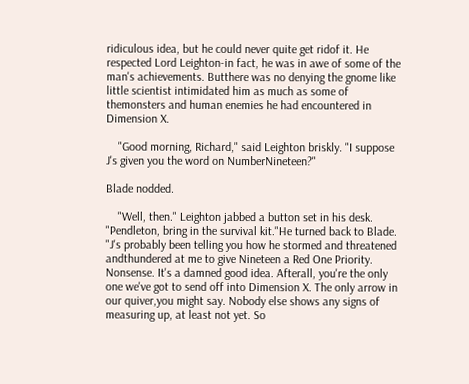ridiculous idea, but he could never quite get ridof it. He respected Lord Leighton-in fact, he was in awe of some of the man's achievements. Butthere was no denying the gnome like little scientist intimidated him as much as some of themonsters and human enemies he had encountered in Dimension X.

    "Good morning, Richard," said Leighton briskly. "I suppose J's given you the word on NumberNineteen?"

Blade nodded.

    "Well, then." Leighton jabbed a button set in his desk. "Pendleton, bring in the survival kit."He turned back to Blade. "J's probably been telling you how he stormed and threatened andthundered at me to give Nineteen a Red One Priority. Nonsense. It's a damned good idea. Afterall, you're the only one we've got to send off into Dimension X. The only arrow in our quiver,you might say. Nobody else shows any signs of measuring up, at least not yet. So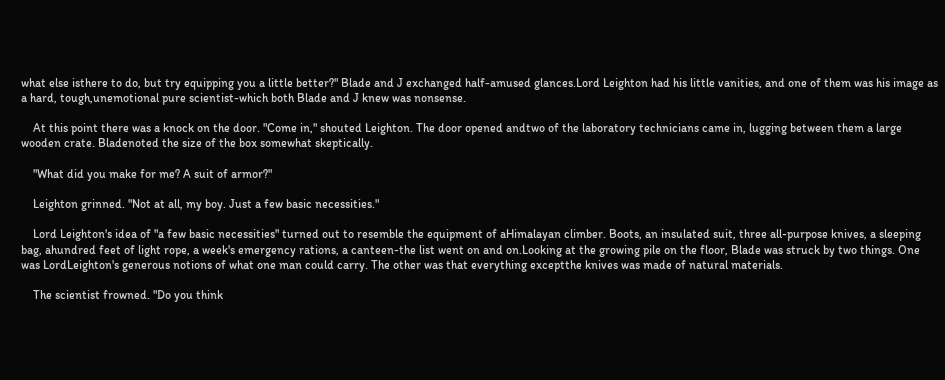what else isthere to do, but try equipping you a little better?" Blade and J exchanged half-amused glances.Lord Leighton had his little vanities, and one of them was his image as a hard, tough,unemotional pure scientist-which both Blade and J knew was nonsense.

    At this point there was a knock on the door. "Come in," shouted Leighton. The door opened andtwo of the laboratory technicians came in, lugging between them a large wooden crate. Bladenoted the size of the box somewhat skeptically.

    "What did you make for me? A suit of armor?"

    Leighton grinned. "Not at all, my boy. Just a few basic necessities."

    Lord Leighton's idea of "a few basic necessities" turned out to resemble the equipment of aHimalayan climber. Boots, an insulated suit, three all-purpose knives, a sleeping bag, ahundred feet of light rope, a week's emergency rations, a canteen-the list went on and on.Looking at the growing pile on the floor, Blade was struck by two things. One was LordLeighton's generous notions of what one man could carry. The other was that everything exceptthe knives was made of natural materials.

    The scientist frowned. "Do you think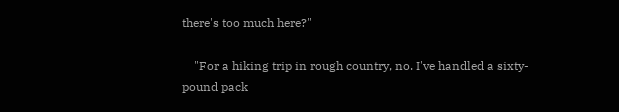there's too much here?"

    "For a hiking trip in rough country, no. I've handled a sixty-pound pack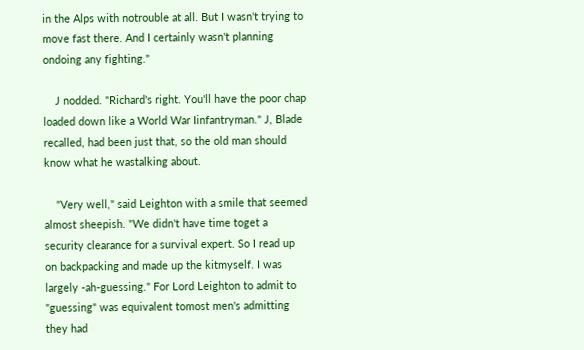in the Alps with notrouble at all. But I wasn't trying to move fast there. And I certainly wasn't planning ondoing any fighting."

    J nodded. "Richard's right. You'll have the poor chap loaded down like a World War Iinfantryman." J, Blade recalled, had been just that, so the old man should know what he wastalking about.

    "Very well," said Leighton with a smile that seemed almost sheepish. "We didn't have time toget a security clearance for a survival expert. So I read up on backpacking and made up the kitmyself. I was largely -ah-guessing." For Lord Leighton to admit to "guessing" was equivalent tomost men's admitting they had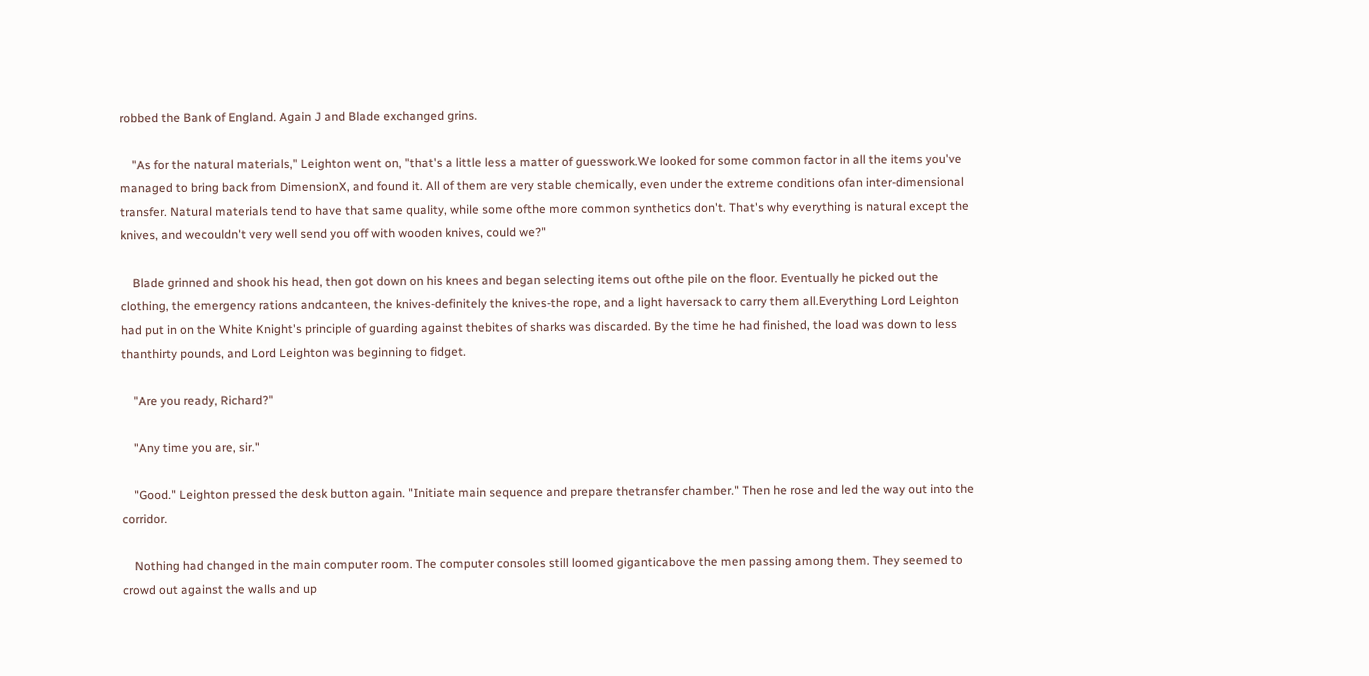robbed the Bank of England. Again J and Blade exchanged grins.

    "As for the natural materials," Leighton went on, "that's a little less a matter of guesswork.We looked for some common factor in all the items you've managed to bring back from DimensionX, and found it. All of them are very stable chemically, even under the extreme conditions ofan inter-dimensional transfer. Natural materials tend to have that same quality, while some ofthe more common synthetics don't. That's why everything is natural except the knives, and wecouldn't very well send you off with wooden knives, could we?"

    Blade grinned and shook his head, then got down on his knees and began selecting items out ofthe pile on the floor. Eventually he picked out the clothing, the emergency rations andcanteen, the knives-definitely the knives-the rope, and a light haversack to carry them all.Everything Lord Leighton had put in on the White Knight's principle of guarding against thebites of sharks was discarded. By the time he had finished, the load was down to less thanthirty pounds, and Lord Leighton was beginning to fidget.

    "Are you ready, Richard?"

    "Any time you are, sir."

    "Good." Leighton pressed the desk button again. "Initiate main sequence and prepare thetransfer chamber." Then he rose and led the way out into the corridor.

    Nothing had changed in the main computer room. The computer consoles still loomed giganticabove the men passing among them. They seemed to crowd out against the walls and up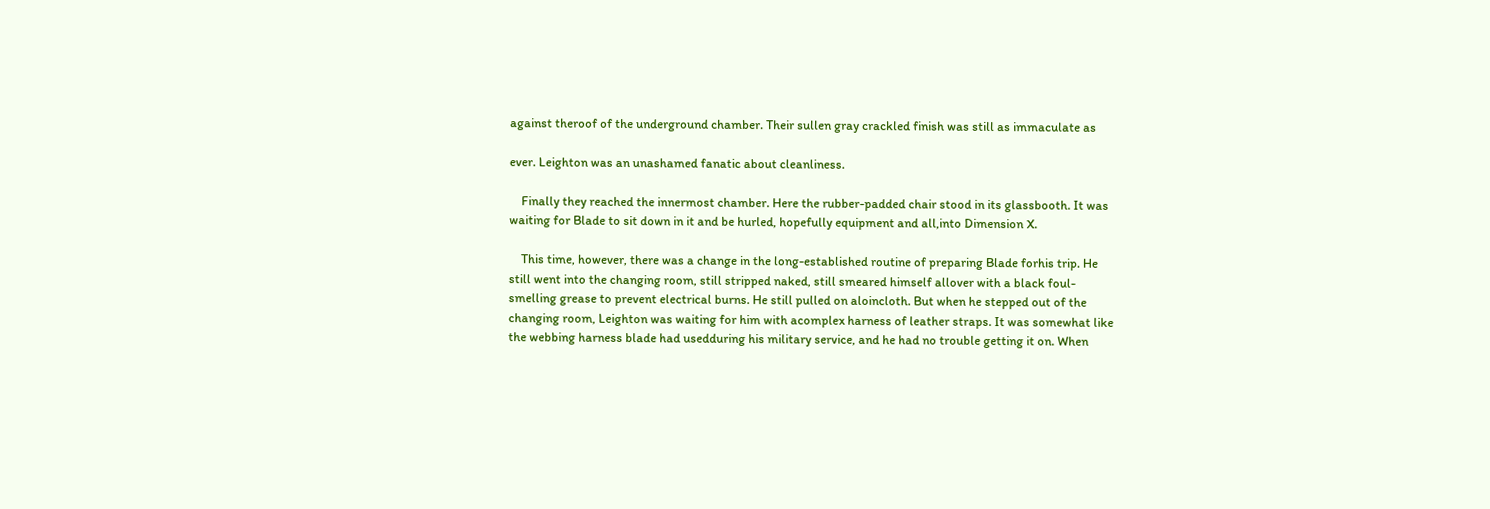against theroof of the underground chamber. Their sullen gray crackled finish was still as immaculate as

ever. Leighton was an unashamed fanatic about cleanliness.

    Finally they reached the innermost chamber. Here the rubber-padded chair stood in its glassbooth. It was waiting for Blade to sit down in it and be hurled, hopefully equipment and all,into Dimension X.

    This time, however, there was a change in the long-established routine of preparing Blade forhis trip. He still went into the changing room, still stripped naked, still smeared himself allover with a black foul-smelling grease to prevent electrical burns. He still pulled on aloincloth. But when he stepped out of the changing room, Leighton was waiting for him with acomplex harness of leather straps. It was somewhat like the webbing harness blade had usedduring his military service, and he had no trouble getting it on. When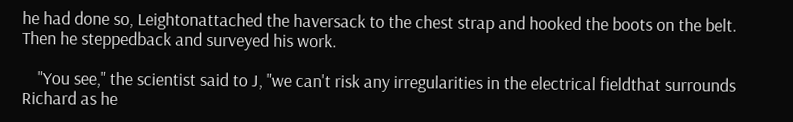he had done so, Leightonattached the haversack to the chest strap and hooked the boots on the belt. Then he steppedback and surveyed his work.

    "You see," the scientist said to J, "we can't risk any irregularities in the electrical fieldthat surrounds Richard as he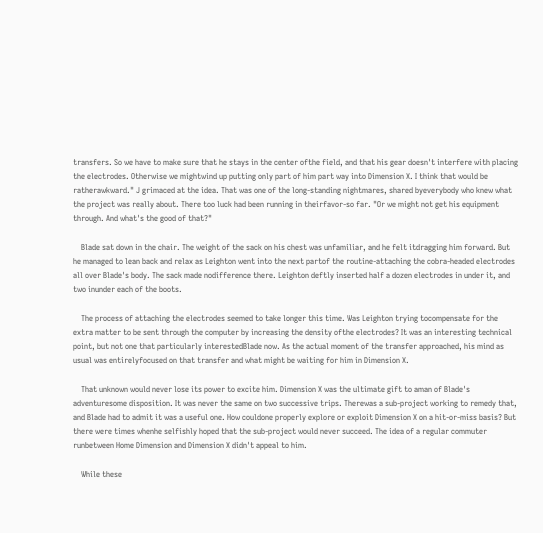transfers. So we have to make sure that he stays in the center ofthe field, and that his gear doesn't interfere with placing the electrodes. Otherwise we mightwind up putting only part of him part way into Dimension X. I think that would be ratherawkward." J grimaced at the idea. That was one of the long-standing nightmares, shared byeverybody who knew what the project was really about. There too luck had been running in theirfavor-so far. "Or we might not get his equipment through. And what's the good of that?"

    Blade sat down in the chair. The weight of the sack on his chest was unfamiliar, and he felt itdragging him forward. But he managed to lean back and relax as Leighton went into the next partof the routine-attaching the cobra-headed electrodes all over Blade's body. The sack made nodifference there. Leighton deftly inserted half a dozen electrodes in under it, and two inunder each of the boots.

    The process of attaching the electrodes seemed to take longer this time. Was Leighton trying tocompensate for the extra matter to be sent through the computer by increasing the density ofthe electrodes? It was an interesting technical point, but not one that particularly interestedBlade now. As the actual moment of the transfer approached, his mind as usual was entirelyfocused on that transfer and what might be waiting for him in Dimension X.

    That unknown would never lose its power to excite him. Dimension X was the ultimate gift to aman of Blade's adventuresome disposition. It was never the same on two successive trips. Therewas a sub-project working to remedy that, and Blade had to admit it was a useful one. How couldone properly explore or exploit Dimension X on a hit-or-miss basis? But there were times whenhe selfishly hoped that the sub-project would never succeed. The idea of a regular commuter runbetween Home Dimension and Dimension X didn't appeal to him.

    While these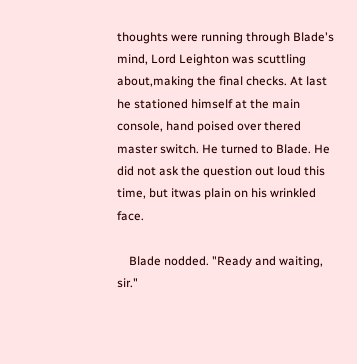thoughts were running through Blade's mind, Lord Leighton was scuttling about,making the final checks. At last he stationed himself at the main console, hand poised over thered master switch. He turned to Blade. He did not ask the question out loud this time, but itwas plain on his wrinkled face.

    Blade nodded. "Ready and waiting, sir."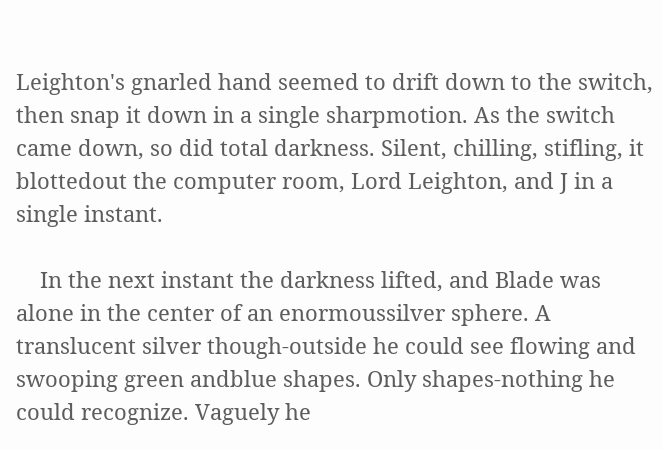Leighton's gnarled hand seemed to drift down to the switch, then snap it down in a single sharpmotion. As the switch came down, so did total darkness. Silent, chilling, stifling, it blottedout the computer room, Lord Leighton, and J in a single instant.

    In the next instant the darkness lifted, and Blade was alone in the center of an enormoussilver sphere. A translucent silver though-outside he could see flowing and swooping green andblue shapes. Only shapes-nothing he could recognize. Vaguely he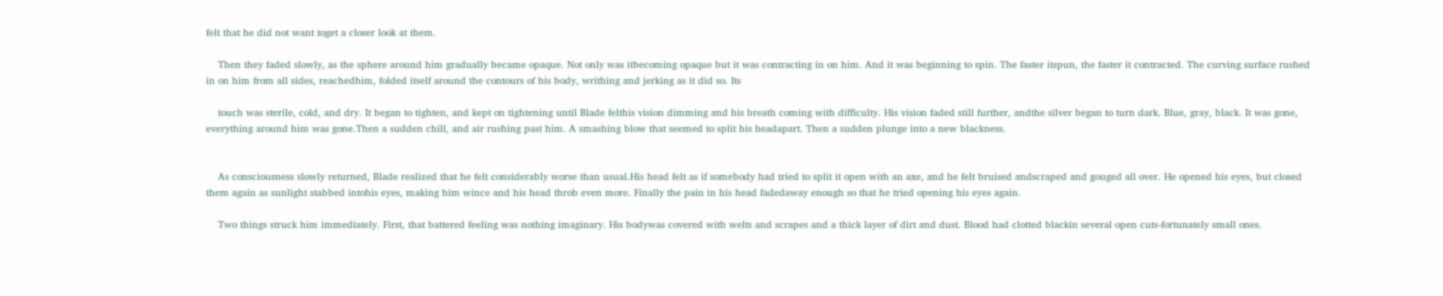felt that he did not want toget a closer look at them.

    Then they faded slowly, as the sphere around him gradually became opaque. Not only was itbecoming opaque but it was contracting in on him. And it was beginning to spin. The faster itspun, the faster it contracted. The curving surface rushed in on him from all sides, reachedhim, folded itself around the contours of his body, writhing and jerking as it did so. Its

    touch was sterile, cold, and dry. It began to tighten, and kept on tightening until Blade felthis vision dimming and his breath coming with difficulty. His vision faded still further, andthe silver began to turn dark. Blue, gray, black. It was gone, everything around him was gone.Then a sudden chill, and air rushing past him. A smashing blow that seemed to split his headapart. Then a sudden plunge into a new blackness.


    As consciousness slowly returned, Blade realized that he felt considerably worse than usual.His head felt as if somebody had tried to split it open with an axe, and he felt bruised andscraped and gouged all over. He opened his eyes, but closed them again as sunlight stabbed intohis eyes, making him wince and his head throb even more. Finally the pain in his head fadedaway enough so that he tried opening his eyes again.

    Two things struck him immediately. First, that battered feeling was nothing imaginary. His bodywas covered with welts and scrapes and a thick layer of dirt and dust. Blood had clotted blackin several open cuts-fortunately small ones.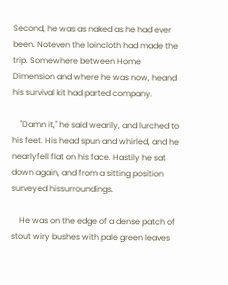Second, he was as naked as he had ever been. Noteven the loincloth had made the trip. Somewhere between Home Dimension and where he was now, heand his survival kit had parted company.

    "Damn it," he said wearily, and lurched to his feet. His head spun and whirled, and he nearlyfell flat on his face. Hastily he sat down again, and from a sitting position surveyed hissurroundings.

    He was on the edge of a dense patch of stout wiry bushes with pale green leaves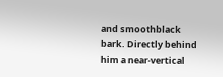and smoothblack bark. Directly behind him a near-vertical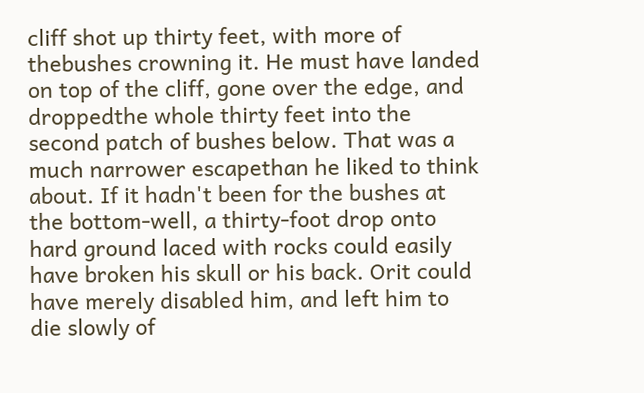cliff shot up thirty feet, with more of thebushes crowning it. He must have landed on top of the cliff, gone over the edge, and droppedthe whole thirty feet into the second patch of bushes below. That was a much narrower escapethan he liked to think about. If it hadn't been for the bushes at the bottom-well, a thirty-foot drop onto hard ground laced with rocks could easily have broken his skull or his back. Orit could have merely disabled him, and left him to die slowly of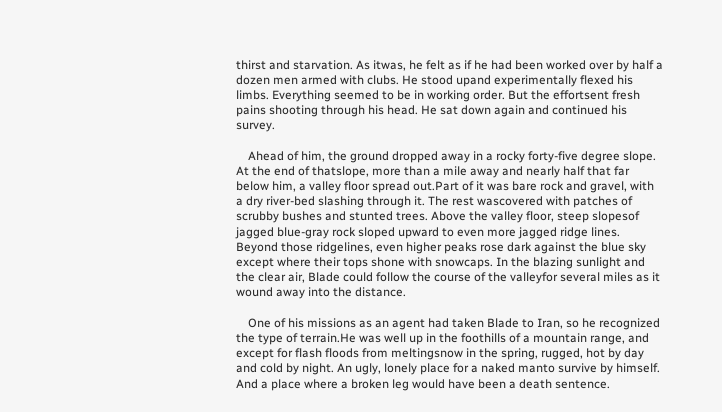thirst and starvation. As itwas, he felt as if he had been worked over by half a dozen men armed with clubs. He stood upand experimentally flexed his limbs. Everything seemed to be in working order. But the effortsent fresh pains shooting through his head. He sat down again and continued his survey.

    Ahead of him, the ground dropped away in a rocky forty-five degree slope. At the end of thatslope, more than a mile away and nearly half that far below him, a valley floor spread out.Part of it was bare rock and gravel, with a dry river-bed slashing through it. The rest wascovered with patches of scrubby bushes and stunted trees. Above the valley floor, steep slopesof jagged blue-gray rock sloped upward to even more jagged ridge lines. Beyond those ridgelines, even higher peaks rose dark against the blue sky except where their tops shone with snowcaps. In the blazing sunlight and the clear air, Blade could follow the course of the valleyfor several miles as it wound away into the distance.

    One of his missions as an agent had taken Blade to Iran, so he recognized the type of terrain.He was well up in the foothills of a mountain range, and except for flash floods from meltingsnow in the spring, rugged, hot by day and cold by night. An ugly, lonely place for a naked manto survive by himself. And a place where a broken leg would have been a death sentence.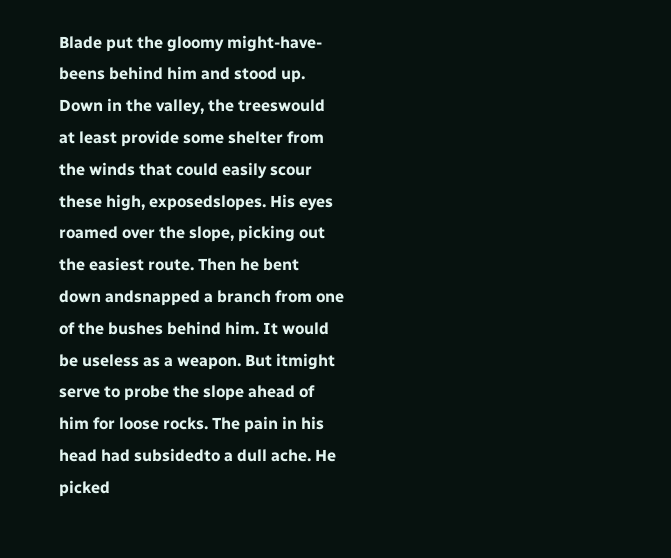Blade put the gloomy might-have-beens behind him and stood up. Down in the valley, the treeswould at least provide some shelter from the winds that could easily scour these high, exposedslopes. His eyes roamed over the slope, picking out the easiest route. Then he bent down andsnapped a branch from one of the bushes behind him. It would be useless as a weapon. But itmight serve to probe the slope ahead of him for loose rocks. The pain in his head had subsidedto a dull ache. He picked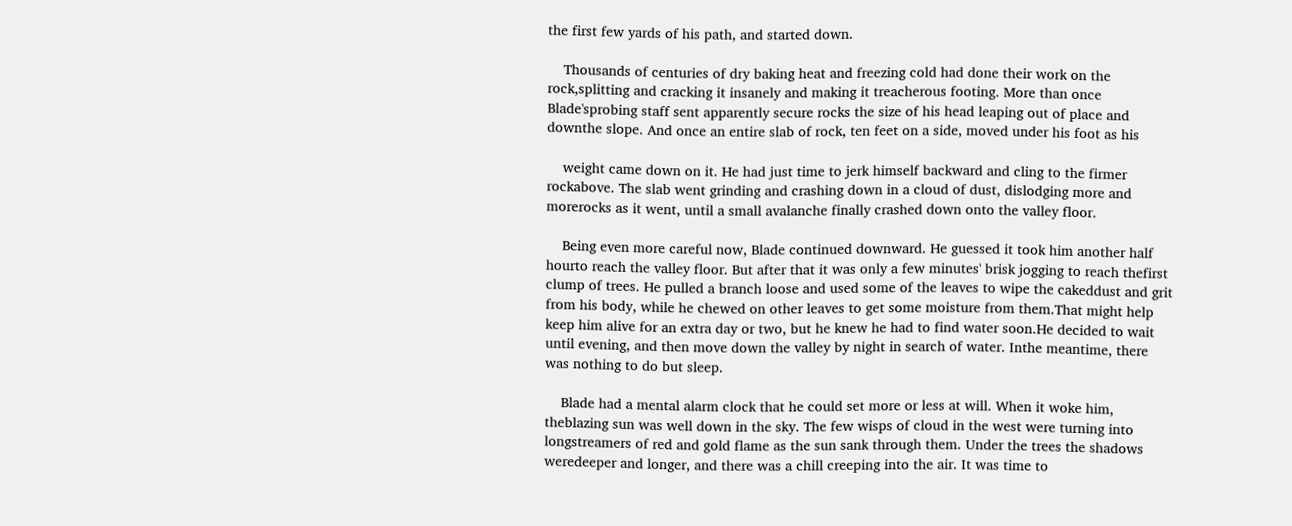the first few yards of his path, and started down.

    Thousands of centuries of dry baking heat and freezing cold had done their work on the rock,splitting and cracking it insanely and making it treacherous footing. More than once Blade'sprobing staff sent apparently secure rocks the size of his head leaping out of place and downthe slope. And once an entire slab of rock, ten feet on a side, moved under his foot as his

    weight came down on it. He had just time to jerk himself backward and cling to the firmer rockabove. The slab went grinding and crashing down in a cloud of dust, dislodging more and morerocks as it went, until a small avalanche finally crashed down onto the valley floor.

    Being even more careful now, Blade continued downward. He guessed it took him another half hourto reach the valley floor. But after that it was only a few minutes' brisk jogging to reach thefirst clump of trees. He pulled a branch loose and used some of the leaves to wipe the cakeddust and grit from his body, while he chewed on other leaves to get some moisture from them.That might help keep him alive for an extra day or two, but he knew he had to find water soon.He decided to wait until evening, and then move down the valley by night in search of water. Inthe meantime, there was nothing to do but sleep.

    Blade had a mental alarm clock that he could set more or less at will. When it woke him, theblazing sun was well down in the sky. The few wisps of cloud in the west were turning into longstreamers of red and gold flame as the sun sank through them. Under the trees the shadows weredeeper and longer, and there was a chill creeping into the air. It was time to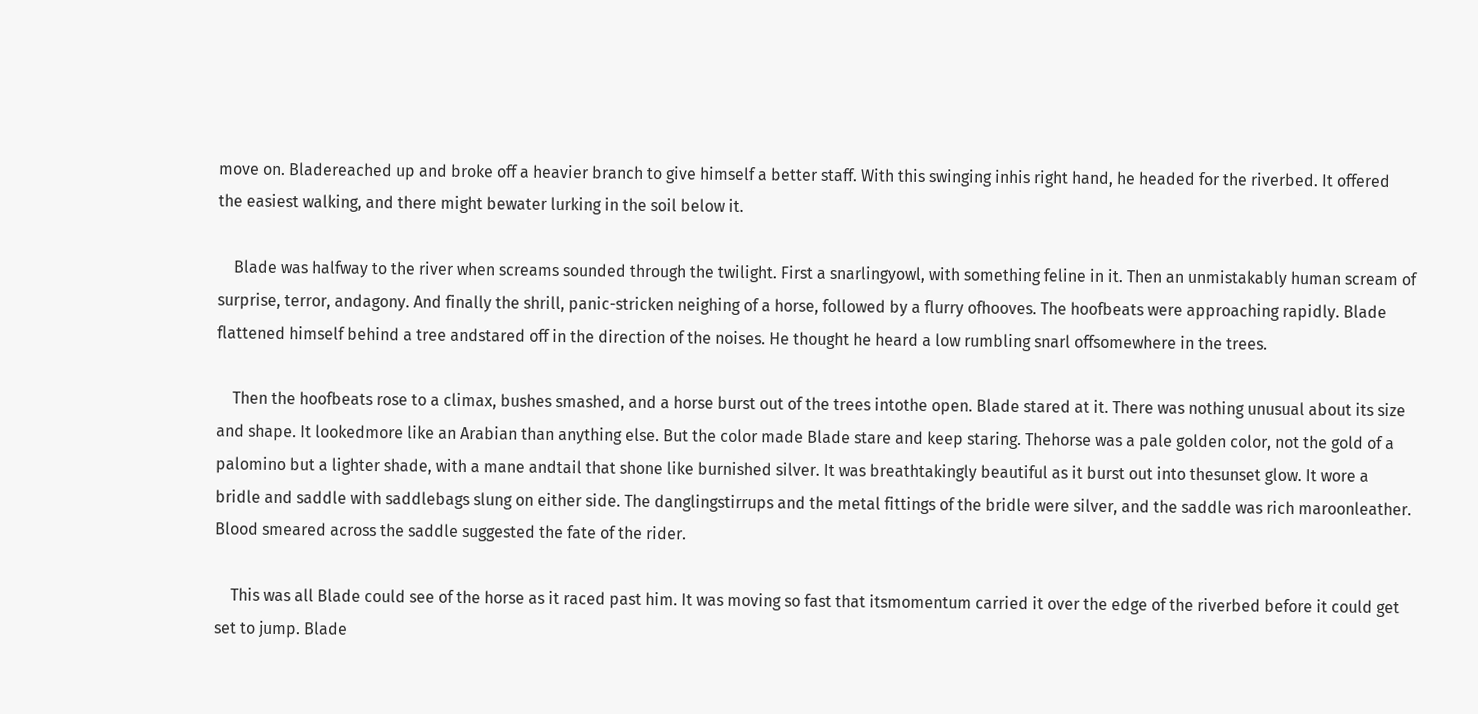move on. Bladereached up and broke off a heavier branch to give himself a better staff. With this swinging inhis right hand, he headed for the riverbed. It offered the easiest walking, and there might bewater lurking in the soil below it.

    Blade was halfway to the river when screams sounded through the twilight. First a snarlingyowl, with something feline in it. Then an unmistakably human scream of surprise, terror, andagony. And finally the shrill, panic-stricken neighing of a horse, followed by a flurry ofhooves. The hoofbeats were approaching rapidly. Blade flattened himself behind a tree andstared off in the direction of the noises. He thought he heard a low rumbling snarl offsomewhere in the trees.

    Then the hoofbeats rose to a climax, bushes smashed, and a horse burst out of the trees intothe open. Blade stared at it. There was nothing unusual about its size and shape. It lookedmore like an Arabian than anything else. But the color made Blade stare and keep staring. Thehorse was a pale golden color, not the gold of a palomino but a lighter shade, with a mane andtail that shone like burnished silver. It was breathtakingly beautiful as it burst out into thesunset glow. It wore a bridle and saddle with saddlebags slung on either side. The danglingstirrups and the metal fittings of the bridle were silver, and the saddle was rich maroonleather. Blood smeared across the saddle suggested the fate of the rider.

    This was all Blade could see of the horse as it raced past him. It was moving so fast that itsmomentum carried it over the edge of the riverbed before it could get set to jump. Blade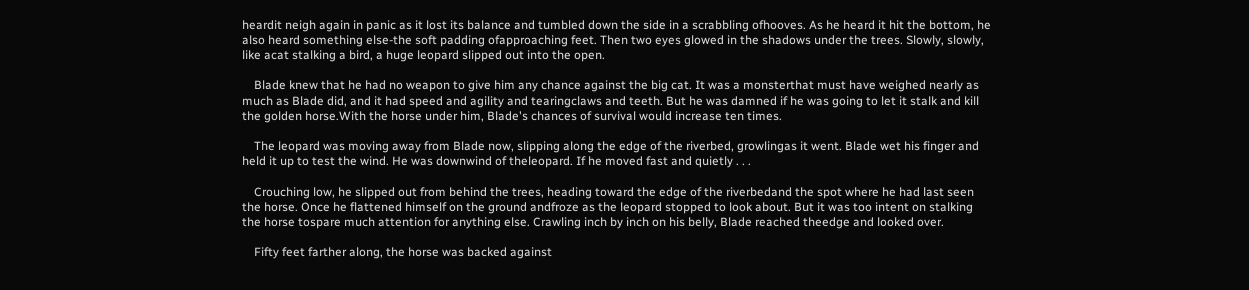heardit neigh again in panic as it lost its balance and tumbled down the side in a scrabbling ofhooves. As he heard it hit the bottom, he also heard something else-the soft padding ofapproaching feet. Then two eyes glowed in the shadows under the trees. Slowly, slowly, like acat stalking a bird, a huge leopard slipped out into the open.

    Blade knew that he had no weapon to give him any chance against the big cat. It was a monsterthat must have weighed nearly as much as Blade did, and it had speed and agility and tearingclaws and teeth. But he was damned if he was going to let it stalk and kill the golden horse.With the horse under him, Blade's chances of survival would increase ten times.

    The leopard was moving away from Blade now, slipping along the edge of the riverbed, growlingas it went. Blade wet his finger and held it up to test the wind. He was downwind of theleopard. If he moved fast and quietly . . .

    Crouching low, he slipped out from behind the trees, heading toward the edge of the riverbedand the spot where he had last seen the horse. Once he flattened himself on the ground andfroze as the leopard stopped to look about. But it was too intent on stalking the horse tospare much attention for anything else. Crawling inch by inch on his belly, Blade reached theedge and looked over.

    Fifty feet farther along, the horse was backed against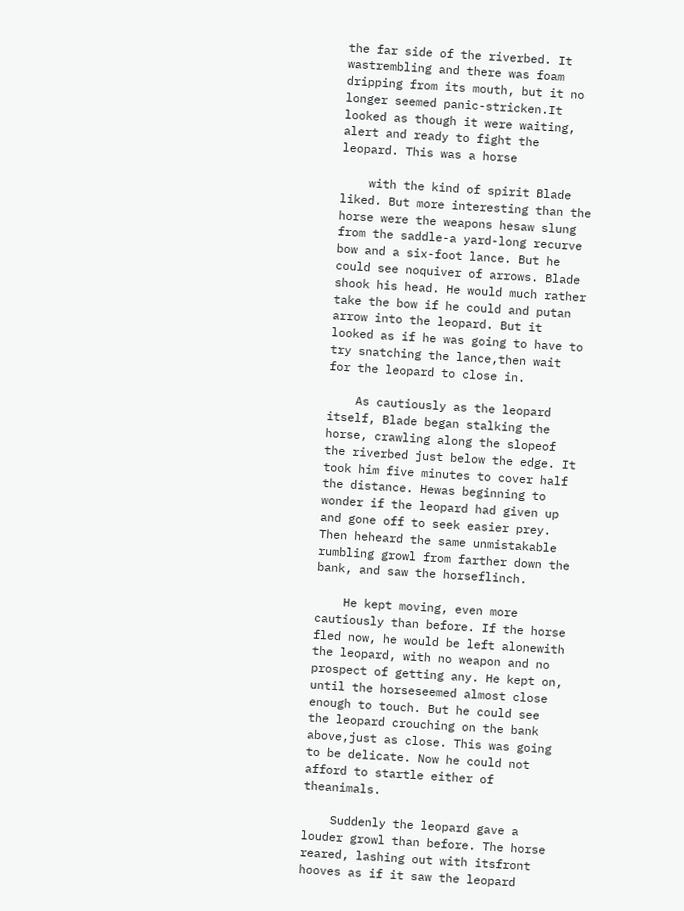the far side of the riverbed. It wastrembling and there was foam dripping from its mouth, but it no longer seemed panic-stricken.It looked as though it were waiting, alert and ready to fight the leopard. This was a horse

    with the kind of spirit Blade liked. But more interesting than the horse were the weapons hesaw slung from the saddle-a yard-long recurve bow and a six-foot lance. But he could see noquiver of arrows. Blade shook his head. He would much rather take the bow if he could and putan arrow into the leopard. But it looked as if he was going to have to try snatching the lance,then wait for the leopard to close in.

    As cautiously as the leopard itself, Blade began stalking the horse, crawling along the slopeof the riverbed just below the edge. It took him five minutes to cover half the distance. Hewas beginning to wonder if the leopard had given up and gone off to seek easier prey. Then heheard the same unmistakable rumbling growl from farther down the bank, and saw the horseflinch.

    He kept moving, even more cautiously than before. If the horse fled now, he would be left alonewith the leopard, with no weapon and no prospect of getting any. He kept on, until the horseseemed almost close enough to touch. But he could see the leopard crouching on the bank above,just as close. This was going to be delicate. Now he could not afford to startle either of theanimals.

    Suddenly the leopard gave a louder growl than before. The horse reared, lashing out with itsfront hooves as if it saw the leopard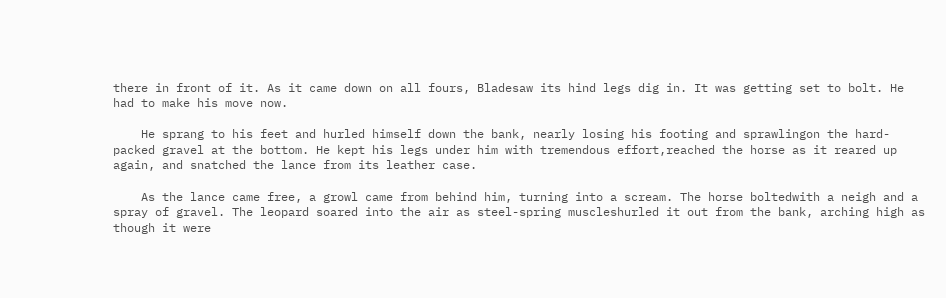there in front of it. As it came down on all fours, Bladesaw its hind legs dig in. It was getting set to bolt. He had to make his move now.

    He sprang to his feet and hurled himself down the bank, nearly losing his footing and sprawlingon the hard-packed gravel at the bottom. He kept his legs under him with tremendous effort,reached the horse as it reared up again, and snatched the lance from its leather case.

    As the lance came free, a growl came from behind him, turning into a scream. The horse boltedwith a neigh and a spray of gravel. The leopard soared into the air as steel-spring muscleshurled it out from the bank, arching high as though it were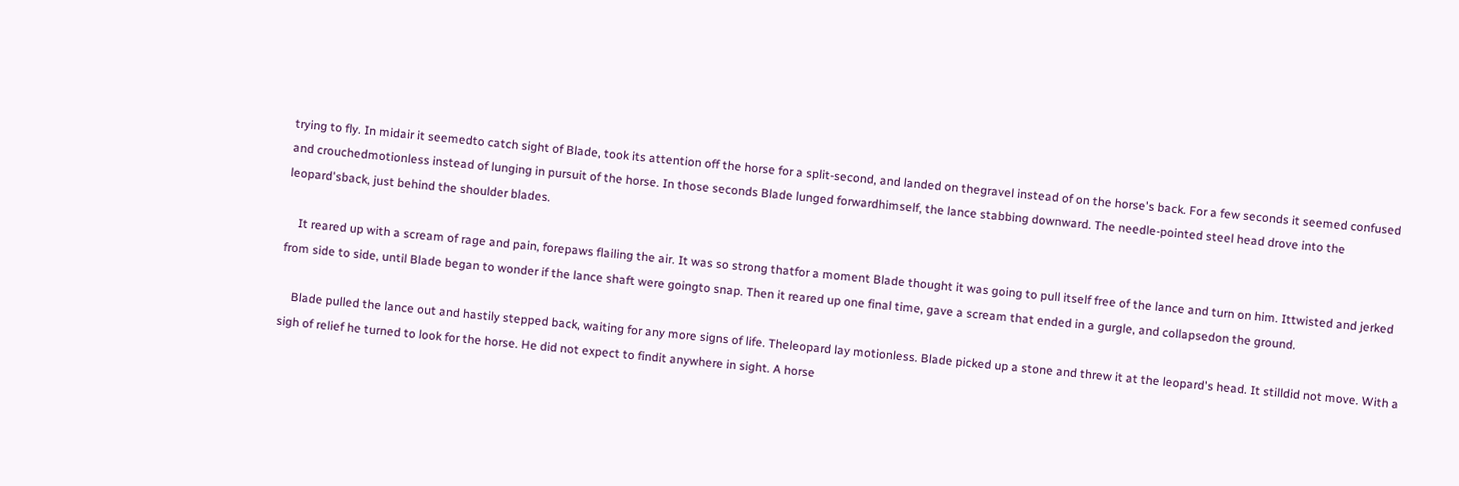trying to fly. In midair it seemedto catch sight of Blade, took its attention off the horse for a split-second, and landed on thegravel instead of on the horse's back. For a few seconds it seemed confused and crouchedmotionless instead of lunging in pursuit of the horse. In those seconds Blade lunged forwardhimself, the lance stabbing downward. The needle-pointed steel head drove into the leopard'sback, just behind the shoulder blades.

    It reared up with a scream of rage and pain, forepaws flailing the air. It was so strong thatfor a moment Blade thought it was going to pull itself free of the lance and turn on him. Ittwisted and jerked from side to side, until Blade began to wonder if the lance shaft were goingto snap. Then it reared up one final time, gave a scream that ended in a gurgle, and collapsedon the ground.

    Blade pulled the lance out and hastily stepped back, waiting for any more signs of life. Theleopard lay motionless. Blade picked up a stone and threw it at the leopard's head. It stilldid not move. With a sigh of relief he turned to look for the horse. He did not expect to findit anywhere in sight. A horse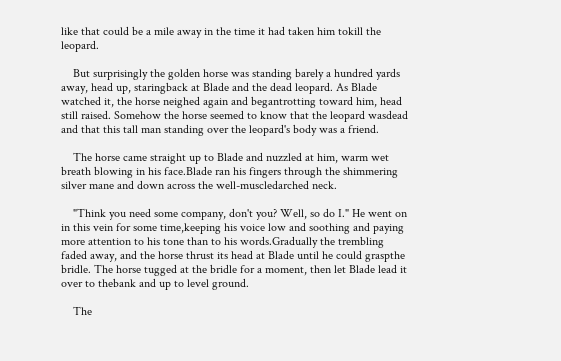like that could be a mile away in the time it had taken him tokill the leopard.

    But surprisingly the golden horse was standing barely a hundred yards away, head up, staringback at Blade and the dead leopard. As Blade watched it, the horse neighed again and begantrotting toward him, head still raised. Somehow the horse seemed to know that the leopard wasdead and that this tall man standing over the leopard's body was a friend.

    The horse came straight up to Blade and nuzzled at him, warm wet breath blowing in his face.Blade ran his fingers through the shimmering silver mane and down across the well-muscledarched neck.

    "Think you need some company, don't you? Well, so do I." He went on in this vein for some time,keeping his voice low and soothing and paying more attention to his tone than to his words.Gradually the trembling faded away, and the horse thrust its head at Blade until he could graspthe bridle. The horse tugged at the bridle for a moment, then let Blade lead it over to thebank and up to level ground.

    The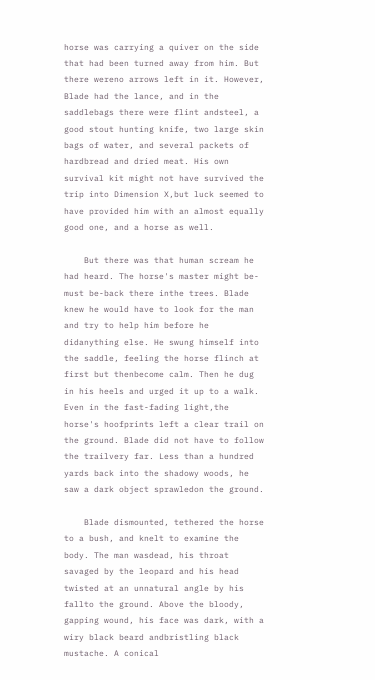horse was carrying a quiver on the side that had been turned away from him. But there wereno arrows left in it. However, Blade had the lance, and in the saddlebags there were flint andsteel, a good stout hunting knife, two large skin bags of water, and several packets of hardbread and dried meat. His own survival kit might not have survived the trip into Dimension X,but luck seemed to have provided him with an almost equally good one, and a horse as well.

    But there was that human scream he had heard. The horse's master might be-must be-back there inthe trees. Blade knew he would have to look for the man and try to help him before he didanything else. He swung himself into the saddle, feeling the horse flinch at first but thenbecome calm. Then he dug in his heels and urged it up to a walk. Even in the fast-fading light,the horse's hoofprints left a clear trail on the ground. Blade did not have to follow the trailvery far. Less than a hundred yards back into the shadowy woods, he saw a dark object sprawledon the ground.

    Blade dismounted, tethered the horse to a bush, and knelt to examine the body. The man wasdead, his throat savaged by the leopard and his head twisted at an unnatural angle by his fallto the ground. Above the bloody, gapping wound, his face was dark, with a wiry black beard andbristling black mustache. A conical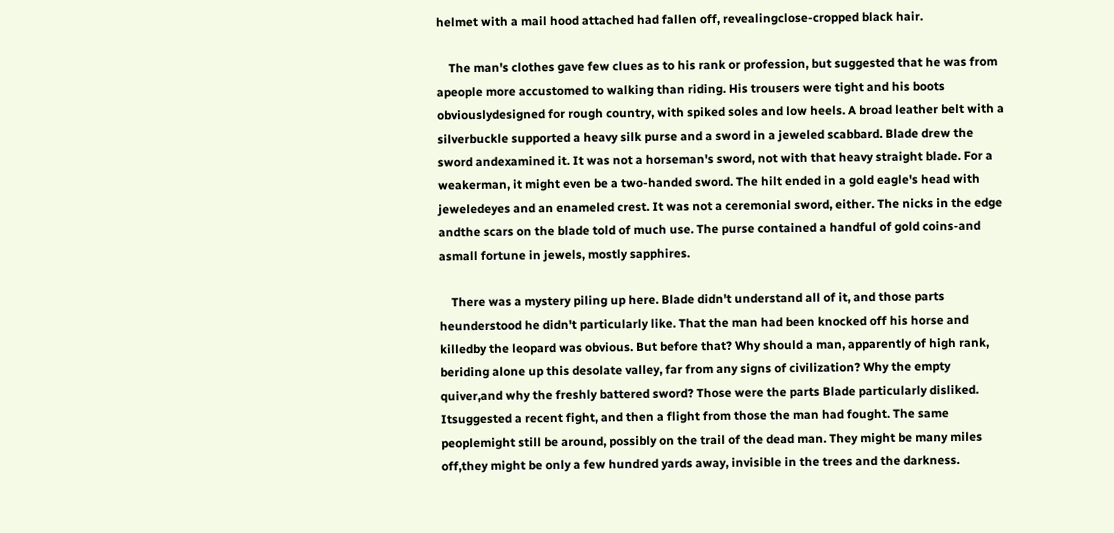helmet with a mail hood attached had fallen off, revealingclose-cropped black hair.

    The man's clothes gave few clues as to his rank or profession, but suggested that he was from apeople more accustomed to walking than riding. His trousers were tight and his boots obviouslydesigned for rough country, with spiked soles and low heels. A broad leather belt with a silverbuckle supported a heavy silk purse and a sword in a jeweled scabbard. Blade drew the sword andexamined it. It was not a horseman's sword, not with that heavy straight blade. For a weakerman, it might even be a two-handed sword. The hilt ended in a gold eagle's head with jeweledeyes and an enameled crest. It was not a ceremonial sword, either. The nicks in the edge andthe scars on the blade told of much use. The purse contained a handful of gold coins-and asmall fortune in jewels, mostly sapphires.

    There was a mystery piling up here. Blade didn't understand all of it, and those parts heunderstood he didn't particularly like. That the man had been knocked off his horse and killedby the leopard was obvious. But before that? Why should a man, apparently of high rank, beriding alone up this desolate valley, far from any signs of civilization? Why the empty quiver,and why the freshly battered sword? Those were the parts Blade particularly disliked. Itsuggested a recent fight, and then a flight from those the man had fought. The same peoplemight still be around, possibly on the trail of the dead man. They might be many miles off,they might be only a few hundred yards away, invisible in the trees and the darkness.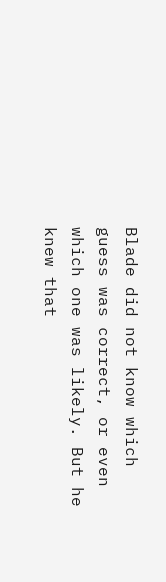Blade did not know which guess was correct, or even which one was likely. But he knew that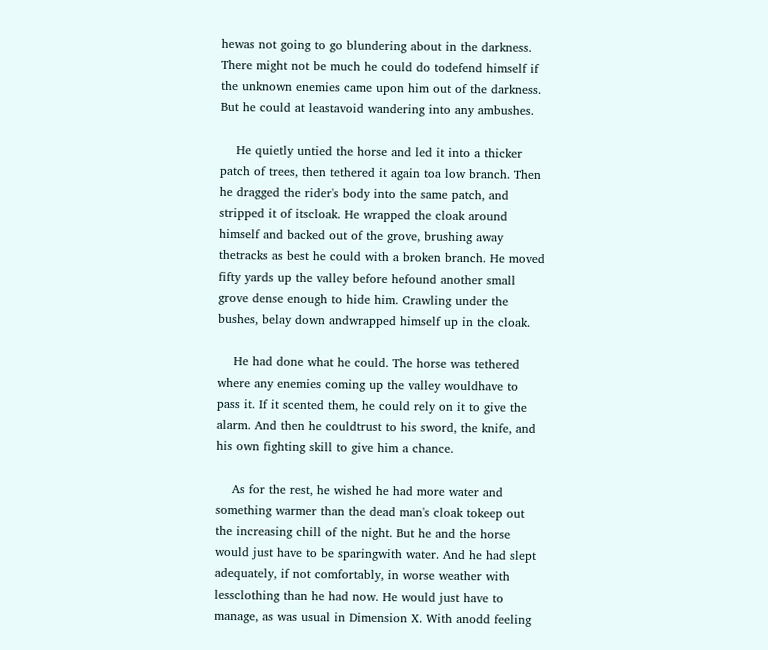hewas not going to go blundering about in the darkness. There might not be much he could do todefend himself if the unknown enemies came upon him out of the darkness. But he could at leastavoid wandering into any ambushes.

    He quietly untied the horse and led it into a thicker patch of trees, then tethered it again toa low branch. Then he dragged the rider's body into the same patch, and stripped it of itscloak. He wrapped the cloak around himself and backed out of the grove, brushing away thetracks as best he could with a broken branch. He moved fifty yards up the valley before hefound another small grove dense enough to hide him. Crawling under the bushes, belay down andwrapped himself up in the cloak.

    He had done what he could. The horse was tethered where any enemies coming up the valley wouldhave to pass it. If it scented them, he could rely on it to give the alarm. And then he couldtrust to his sword, the knife, and his own fighting skill to give him a chance.

    As for the rest, he wished he had more water and something warmer than the dead man's cloak tokeep out the increasing chill of the night. But he and the horse would just have to be sparingwith water. And he had slept adequately, if not comfortably, in worse weather with lessclothing than he had now. He would just have to manage, as was usual in Dimension X. With anodd feeling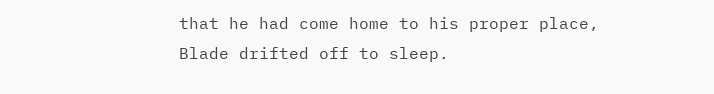that he had come home to his proper place, Blade drifted off to sleep.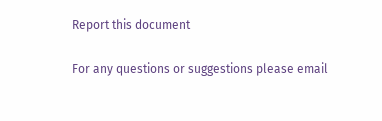Report this document

For any questions or suggestions please email